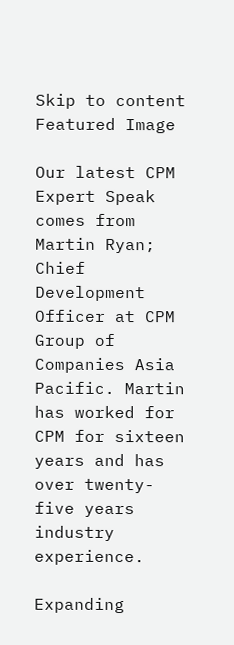Skip to content
Featured Image

Our latest CPM Expert Speak comes from Martin Ryan; Chief Development Officer at CPM Group of Companies Asia Pacific. Martin has worked for CPM for sixteen years and has over twenty-five years industry experience.

Expanding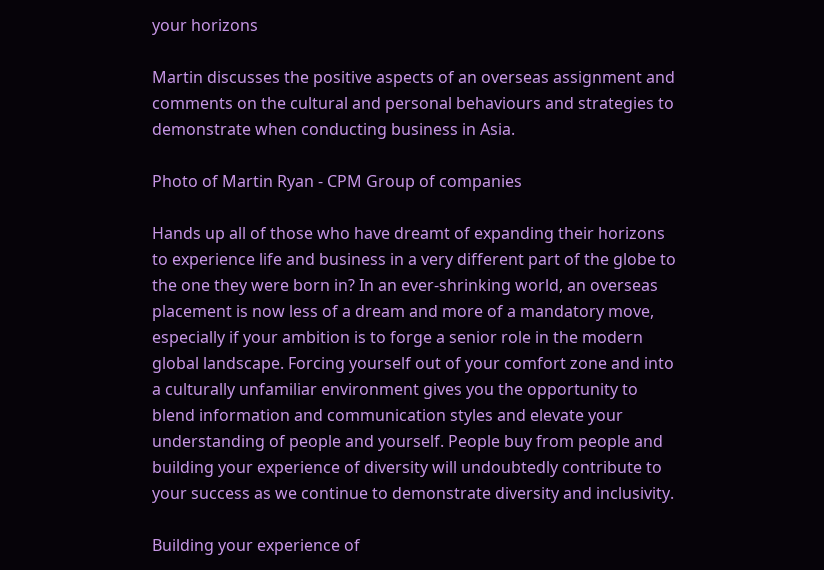your horizons

Martin discusses the positive aspects of an overseas assignment and comments on the cultural and personal behaviours and strategies to demonstrate when conducting business in Asia.

Photo of Martin Ryan - CPM Group of companies

Hands up all of those who have dreamt of expanding their horizons to experience life and business in a very different part of the globe to the one they were born in? In an ever-shrinking world, an overseas placement is now less of a dream and more of a mandatory move, especially if your ambition is to forge a senior role in the modern global landscape. Forcing yourself out of your comfort zone and into a culturally unfamiliar environment gives you the opportunity to blend information and communication styles and elevate your understanding of people and yourself. People buy from people and building your experience of diversity will undoubtedly contribute to your success as we continue to demonstrate diversity and inclusivity.

Building your experience of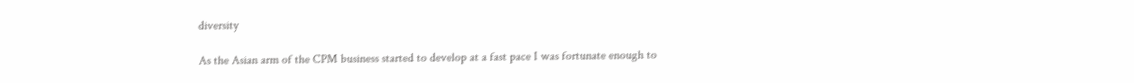diversity

As the Asian arm of the CPM business started to develop at a fast pace I was fortunate enough to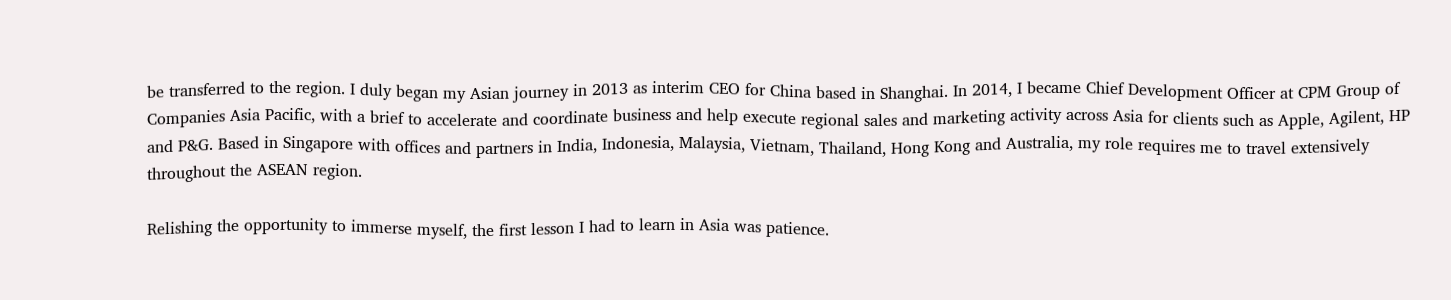be transferred to the region. I duly began my Asian journey in 2013 as interim CEO for China based in Shanghai. In 2014, I became Chief Development Officer at CPM Group of Companies Asia Pacific, with a brief to accelerate and coordinate business and help execute regional sales and marketing activity across Asia for clients such as Apple, Agilent, HP and P&G. Based in Singapore with offices and partners in India, Indonesia, Malaysia, Vietnam, Thailand, Hong Kong and Australia, my role requires me to travel extensively throughout the ASEAN region.

Relishing the opportunity to immerse myself, the first lesson I had to learn in Asia was patience.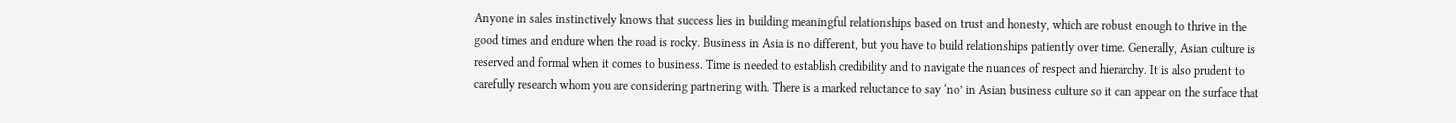Anyone in sales instinctively knows that success lies in building meaningful relationships based on trust and honesty, which are robust enough to thrive in the good times and endure when the road is rocky. Business in Asia is no different, but you have to build relationships patiently over time. Generally, Asian culture is reserved and formal when it comes to business. Time is needed to establish credibility and to navigate the nuances of respect and hierarchy. It is also prudent to carefully research whom you are considering partnering with. There is a marked reluctance to say ‘no’ in Asian business culture so it can appear on the surface that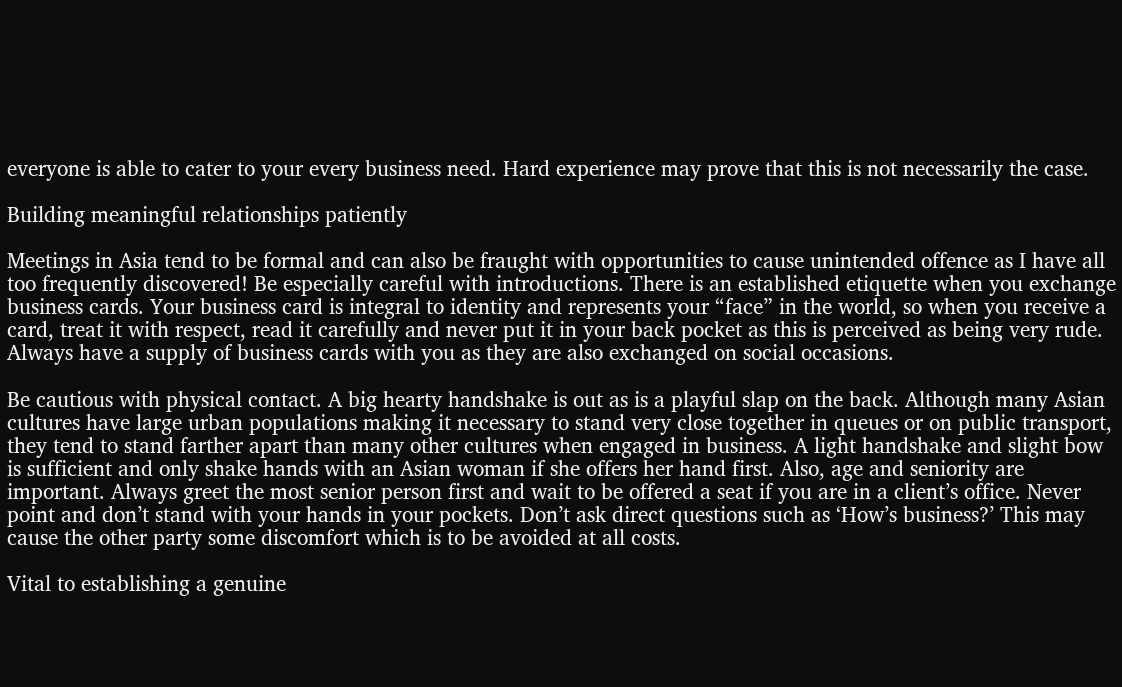everyone is able to cater to your every business need. Hard experience may prove that this is not necessarily the case.

Building meaningful relationships patiently

Meetings in Asia tend to be formal and can also be fraught with opportunities to cause unintended offence as I have all too frequently discovered! Be especially careful with introductions. There is an established etiquette when you exchange business cards. Your business card is integral to identity and represents your “face” in the world, so when you receive a card, treat it with respect, read it carefully and never put it in your back pocket as this is perceived as being very rude. Always have a supply of business cards with you as they are also exchanged on social occasions.

Be cautious with physical contact. A big hearty handshake is out as is a playful slap on the back. Although many Asian cultures have large urban populations making it necessary to stand very close together in queues or on public transport, they tend to stand farther apart than many other cultures when engaged in business. A light handshake and slight bow is sufficient and only shake hands with an Asian woman if she offers her hand first. Also, age and seniority are important. Always greet the most senior person first and wait to be offered a seat if you are in a client’s office. Never point and don’t stand with your hands in your pockets. Don’t ask direct questions such as ‘How’s business?’ This may cause the other party some discomfort which is to be avoided at all costs.

Vital to establishing a genuine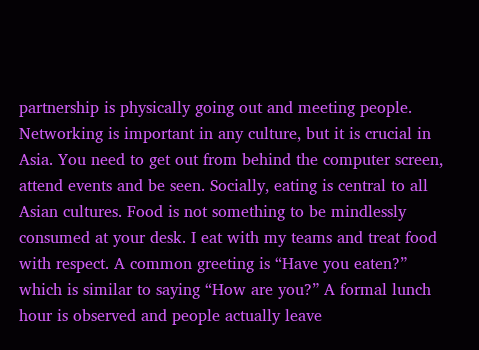partnership is physically going out and meeting people. Networking is important in any culture, but it is crucial in Asia. You need to get out from behind the computer screen, attend events and be seen. Socially, eating is central to all Asian cultures. Food is not something to be mindlessly consumed at your desk. I eat with my teams and treat food with respect. A common greeting is “Have you eaten?” which is similar to saying “How are you?” A formal lunch hour is observed and people actually leave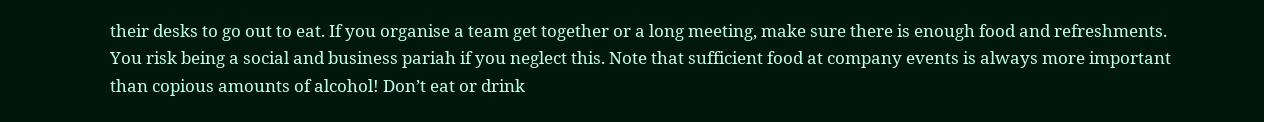their desks to go out to eat. If you organise a team get together or a long meeting, make sure there is enough food and refreshments. You risk being a social and business pariah if you neglect this. Note that sufficient food at company events is always more important than copious amounts of alcohol! Don’t eat or drink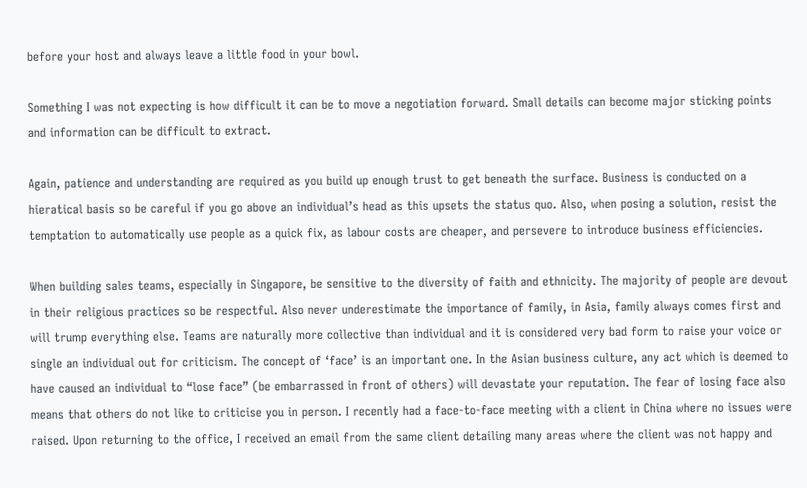before your host and always leave a little food in your bowl.

Something I was not expecting is how difficult it can be to move a negotiation forward. Small details can become major sticking points and information can be difficult to extract.

Again, patience and understanding are required as you build up enough trust to get beneath the surface. Business is conducted on a hieratical basis so be careful if you go above an individual’s head as this upsets the status quo. Also, when posing a solution, resist the temptation to automatically use people as a quick fix, as labour costs are cheaper, and persevere to introduce business efficiencies.

When building sales teams, especially in Singapore, be sensitive to the diversity of faith and ethnicity. The majority of people are devout in their religious practices so be respectful. Also never underestimate the importance of family, in Asia, family always comes first and will trump everything else. Teams are naturally more collective than individual and it is considered very bad form to raise your voice or single an individual out for criticism. The concept of ‘face’ is an important one. In the Asian business culture, any act which is deemed to have caused an individual to “lose face” (be embarrassed in front of others) will devastate your reputation. The fear of losing face also means that others do not like to criticise you in person. I recently had a face-to-face meeting with a client in China where no issues were raised. Upon returning to the office, I received an email from the same client detailing many areas where the client was not happy and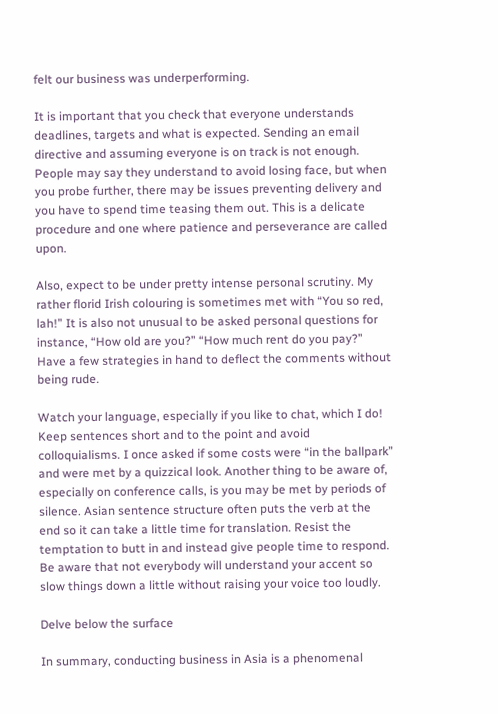felt our business was underperforming.

It is important that you check that everyone understands deadlines, targets and what is expected. Sending an email directive and assuming everyone is on track is not enough. People may say they understand to avoid losing face, but when you probe further, there may be issues preventing delivery and you have to spend time teasing them out. This is a delicate procedure and one where patience and perseverance are called upon.

Also, expect to be under pretty intense personal scrutiny. My rather florid Irish colouring is sometimes met with “You so red, lah!” It is also not unusual to be asked personal questions for instance, “How old are you?” “How much rent do you pay?” Have a few strategies in hand to deflect the comments without being rude.

Watch your language, especially if you like to chat, which I do! Keep sentences short and to the point and avoid colloquialisms. I once asked if some costs were “in the ballpark” and were met by a quizzical look. Another thing to be aware of, especially on conference calls, is you may be met by periods of silence. Asian sentence structure often puts the verb at the end so it can take a little time for translation. Resist the temptation to butt in and instead give people time to respond. Be aware that not everybody will understand your accent so slow things down a little without raising your voice too loudly.

Delve below the surface

In summary, conducting business in Asia is a phenomenal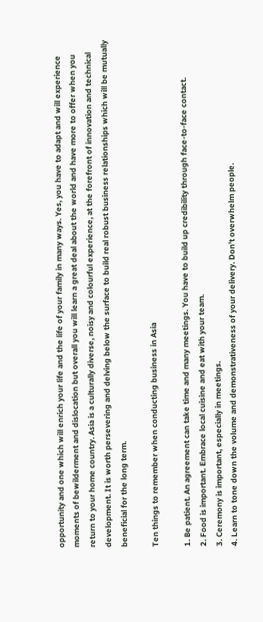opportunity and one which will enrich your life and the life of your family in many ways. Yes, you have to adapt and will experience moments of bewilderment and dislocation but overall you will learn a great deal about the world and have more to offer when you return to your home country. Asia is a culturally diverse, noisy and colourful experience, at the forefront of innovation and technical development. It is worth persevering and delving below the surface to build real robust business relationships which will be mutually beneficial for the long term.

Ten things to remember when conducting business in Asia

1. Be patient. An agreement can take time and many meetings. You have to build up credibility through face-to-face contact.
2. Food is important. Embrace local cuisine and eat with your team.
3. Ceremony is important, especially in meetings.
4. Learn to tone down the volume and demonstrativeness of your delivery. Don’t overwhelm people.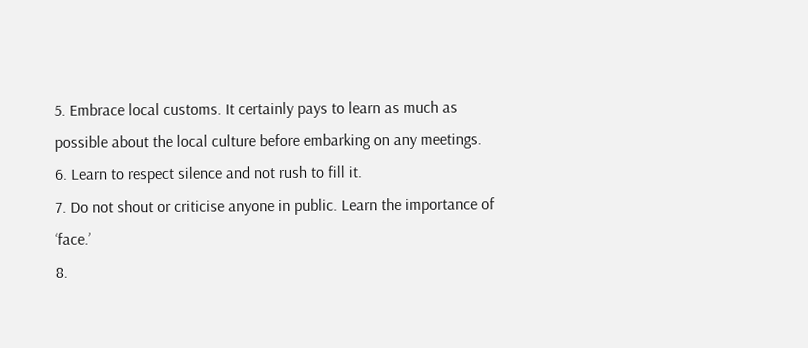5. Embrace local customs. It certainly pays to learn as much as possible about the local culture before embarking on any meetings.
6. Learn to respect silence and not rush to fill it.
7. Do not shout or criticise anyone in public. Learn the importance of ‘face.’
8.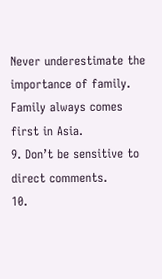Never underestimate the importance of family. Family always comes first in Asia.
9. Don’t be sensitive to direct comments.
10.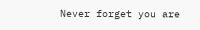Never forget you are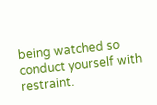being watched so conduct yourself with restraint.